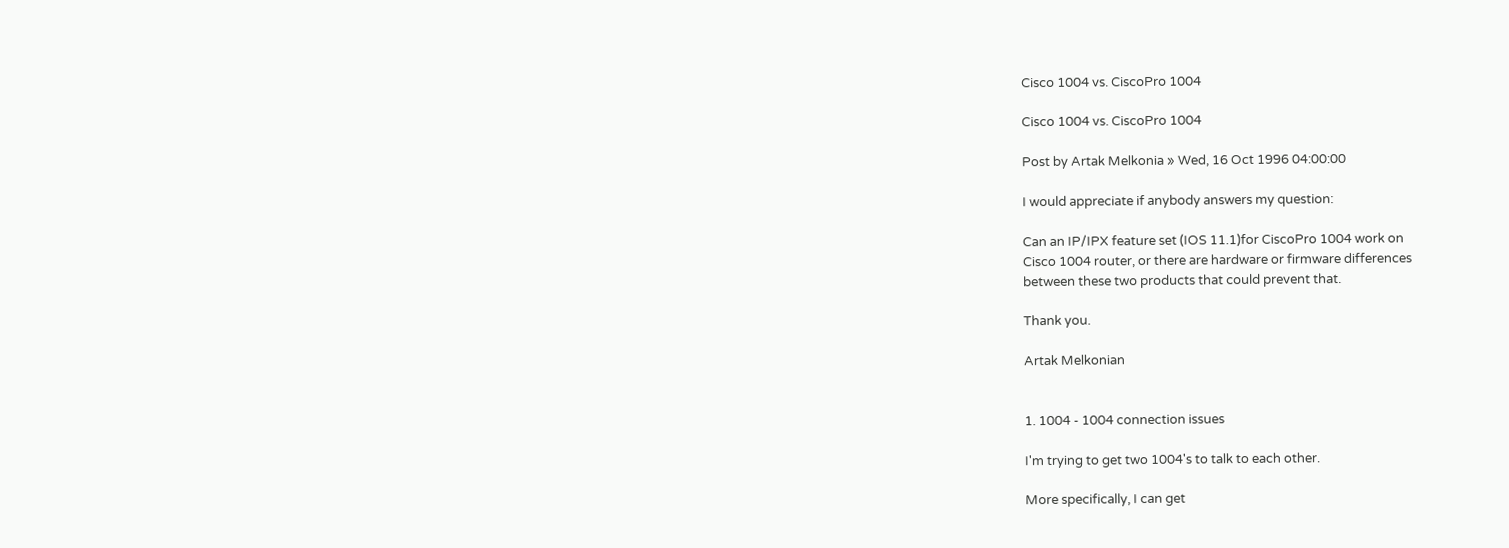Cisco 1004 vs. CiscoPro 1004

Cisco 1004 vs. CiscoPro 1004

Post by Artak Melkonia » Wed, 16 Oct 1996 04:00:00

I would appreciate if anybody answers my question:

Can an IP/IPX feature set (IOS 11.1)for CiscoPro 1004 work on
Cisco 1004 router, or there are hardware or firmware differences
between these two products that could prevent that.

Thank you.

Artak Melkonian


1. 1004 - 1004 connection issues

I'm trying to get two 1004's to talk to each other.

More specifically, I can get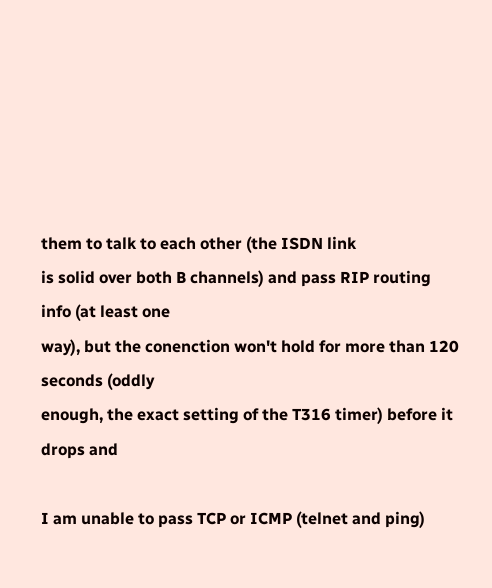them to talk to each other (the ISDN link
is solid over both B channels) and pass RIP routing info (at least one
way), but the conenction won't hold for more than 120 seconds (oddly
enough, the exact setting of the T316 timer) before it drops and

I am unable to pass TCP or ICMP (telnet and ping)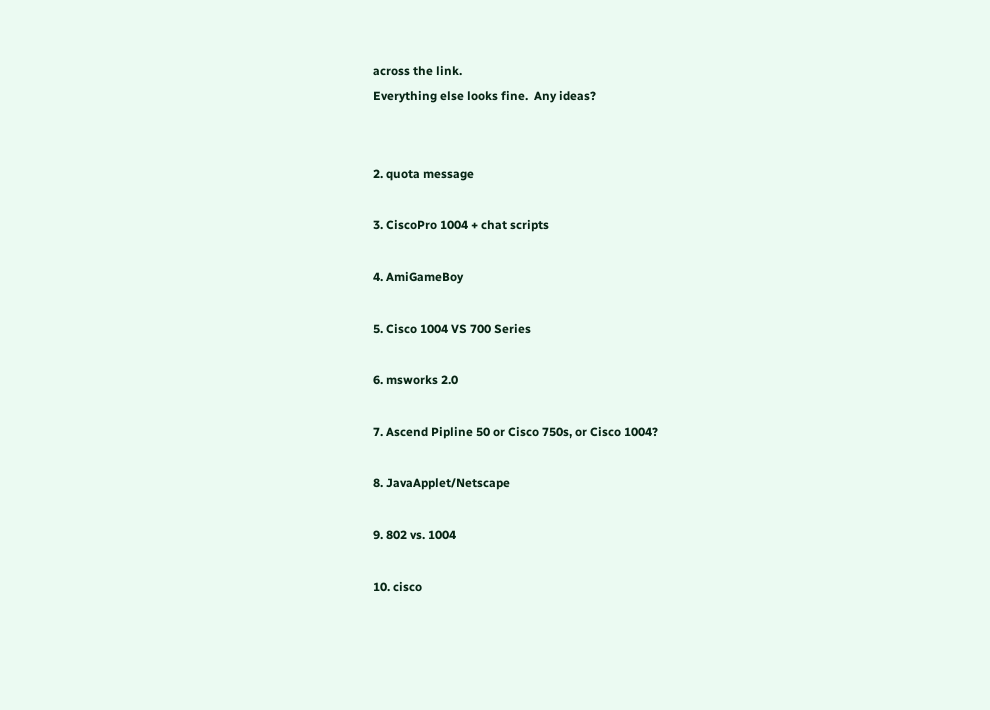across the link.
Everything else looks fine.  Any ideas?


2. quota message

3. CiscoPro 1004 + chat scripts

4. AmiGameBoy

5. Cisco 1004 VS 700 Series

6. msworks 2.0

7. Ascend Pipline 50 or Cisco 750s, or Cisco 1004?

8. JavaApplet/Netscape

9. 802 vs. 1004

10. cisco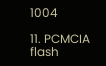1004

11. PCMCIA flash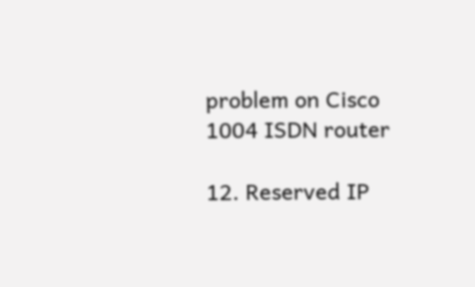problem on Cisco 1004 ISDN router

12. Reserved IP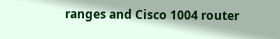ranges and Cisco 1004 router